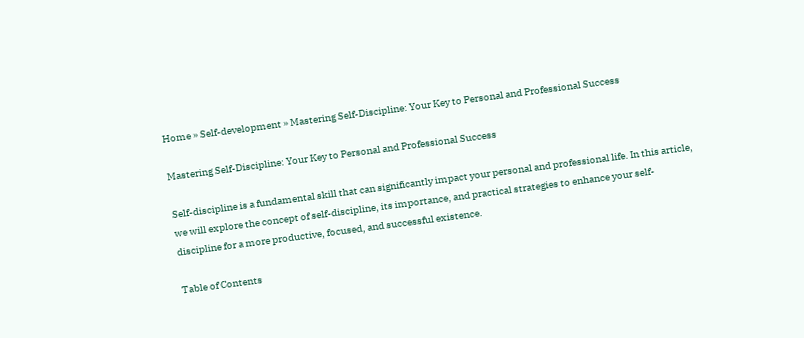Home » Self-development » Mastering Self-Discipline: Your Key to Personal and Professional Success

Mastering Self-Discipline: Your Key to Personal and Professional Success

Self-discipline is a fundamental skill that can significantly impact your personal and professional life. In this article, we will explore the concept of self-discipline, its importance, and practical strategies to enhance your self-discipline for a more productive, focused, and successful existence.

Table of Contents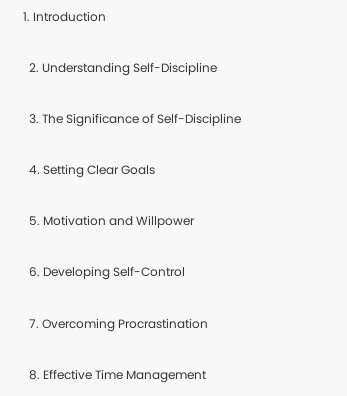1. Introduction

  2. Understanding Self-Discipline

  3. The Significance of Self-Discipline

  4. Setting Clear Goals

  5. Motivation and Willpower

  6. Developing Self-Control

  7. Overcoming Procrastination

  8. Effective Time Management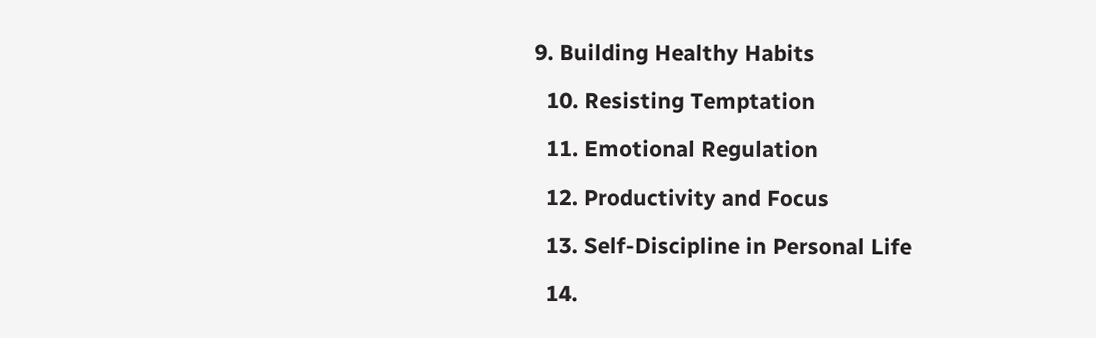9. Building Healthy Habits

  10. Resisting Temptation

  11. Emotional Regulation

  12. Productivity and Focus

  13. Self-Discipline in Personal Life

  14.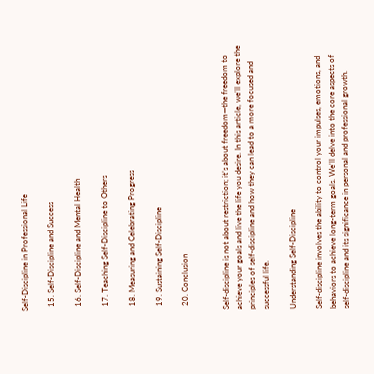Self-Discipline in Professional Life

  15. Self-Discipline and Success

  16. Self-Discipline and Mental Health

  17. Teaching Self-Discipline to Others

  18. Measuring and Celebrating Progress

  19. Sustaining Self-Discipline

  20. Conclusion


Self-discipline is not about restriction; it’s about freedom—the freedom to achieve your goals and live the life you desire. In this article, we’ll explore the principles of self-discipline and how they can lead to a more focused and successful life.

Understanding Self-Discipline

Self-discipline involves the ability to control your impulses, emotions, and behaviors to achieve long-term goals. We’ll delve into the core aspects of self-discipline and its significance in personal and professional growth.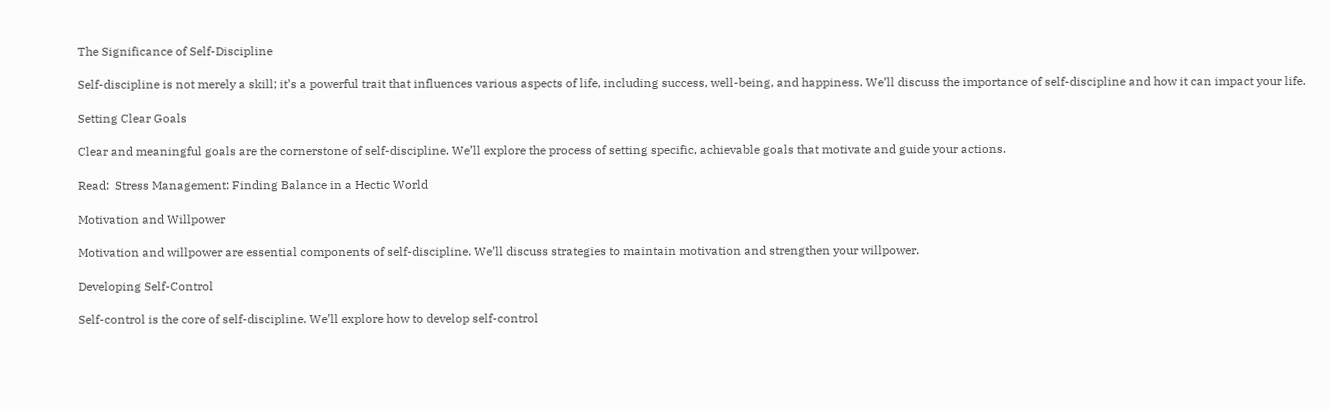The Significance of Self-Discipline

Self-discipline is not merely a skill; it’s a powerful trait that influences various aspects of life, including success, well-being, and happiness. We’ll discuss the importance of self-discipline and how it can impact your life.

Setting Clear Goals

Clear and meaningful goals are the cornerstone of self-discipline. We’ll explore the process of setting specific, achievable goals that motivate and guide your actions.

Read:  Stress Management: Finding Balance in a Hectic World

Motivation and Willpower

Motivation and willpower are essential components of self-discipline. We’ll discuss strategies to maintain motivation and strengthen your willpower.

Developing Self-Control

Self-control is the core of self-discipline. We’ll explore how to develop self-control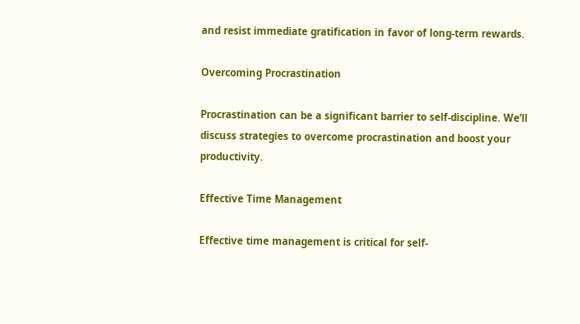and resist immediate gratification in favor of long-term rewards.

Overcoming Procrastination

Procrastination can be a significant barrier to self-discipline. We’ll discuss strategies to overcome procrastination and boost your productivity.

Effective Time Management

Effective time management is critical for self-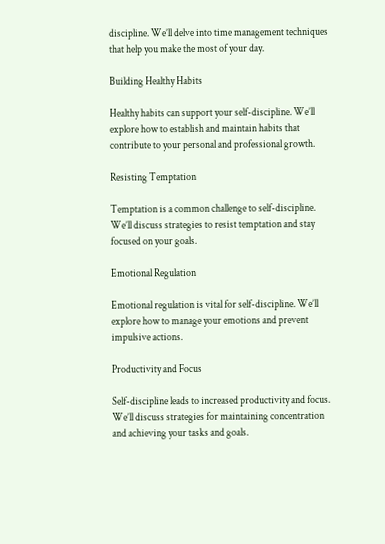discipline. We’ll delve into time management techniques that help you make the most of your day.

Building Healthy Habits

Healthy habits can support your self-discipline. We’ll explore how to establish and maintain habits that contribute to your personal and professional growth.

Resisting Temptation

Temptation is a common challenge to self-discipline. We’ll discuss strategies to resist temptation and stay focused on your goals.

Emotional Regulation

Emotional regulation is vital for self-discipline. We’ll explore how to manage your emotions and prevent impulsive actions.

Productivity and Focus

Self-discipline leads to increased productivity and focus. We’ll discuss strategies for maintaining concentration and achieving your tasks and goals.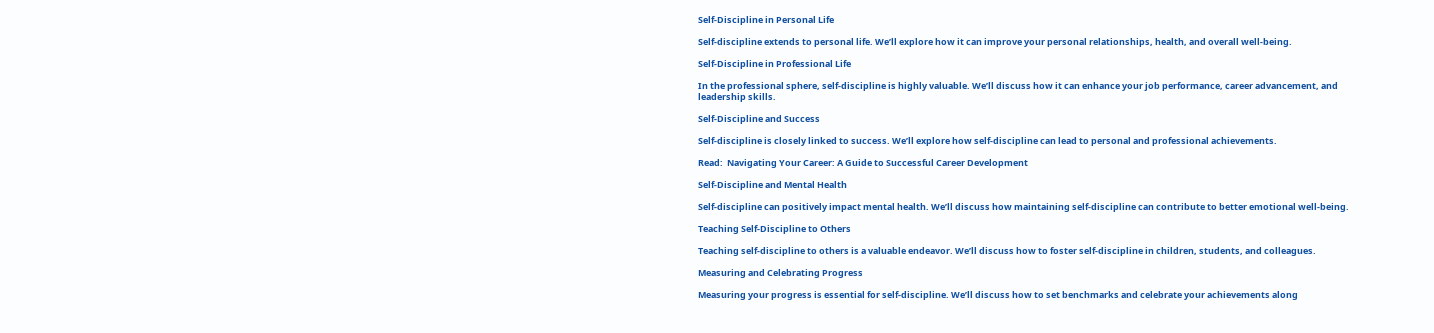Self-Discipline in Personal Life

Self-discipline extends to personal life. We’ll explore how it can improve your personal relationships, health, and overall well-being.

Self-Discipline in Professional Life

In the professional sphere, self-discipline is highly valuable. We’ll discuss how it can enhance your job performance, career advancement, and leadership skills.

Self-Discipline and Success

Self-discipline is closely linked to success. We’ll explore how self-discipline can lead to personal and professional achievements.

Read:  Navigating Your Career: A Guide to Successful Career Development

Self-Discipline and Mental Health

Self-discipline can positively impact mental health. We’ll discuss how maintaining self-discipline can contribute to better emotional well-being.

Teaching Self-Discipline to Others

Teaching self-discipline to others is a valuable endeavor. We’ll discuss how to foster self-discipline in children, students, and colleagues.

Measuring and Celebrating Progress

Measuring your progress is essential for self-discipline. We’ll discuss how to set benchmarks and celebrate your achievements along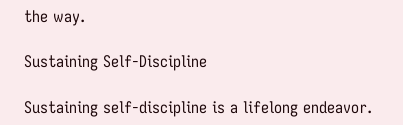the way.

Sustaining Self-Discipline

Sustaining self-discipline is a lifelong endeavor.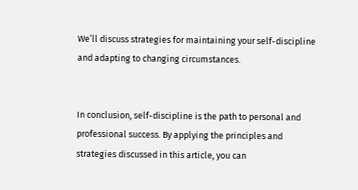We’ll discuss strategies for maintaining your self-discipline and adapting to changing circumstances.


In conclusion, self-discipline is the path to personal and professional success. By applying the principles and strategies discussed in this article, you can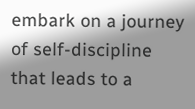embark on a journey of self-discipline that leads to a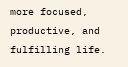more focused, productive, and fulfilling life.